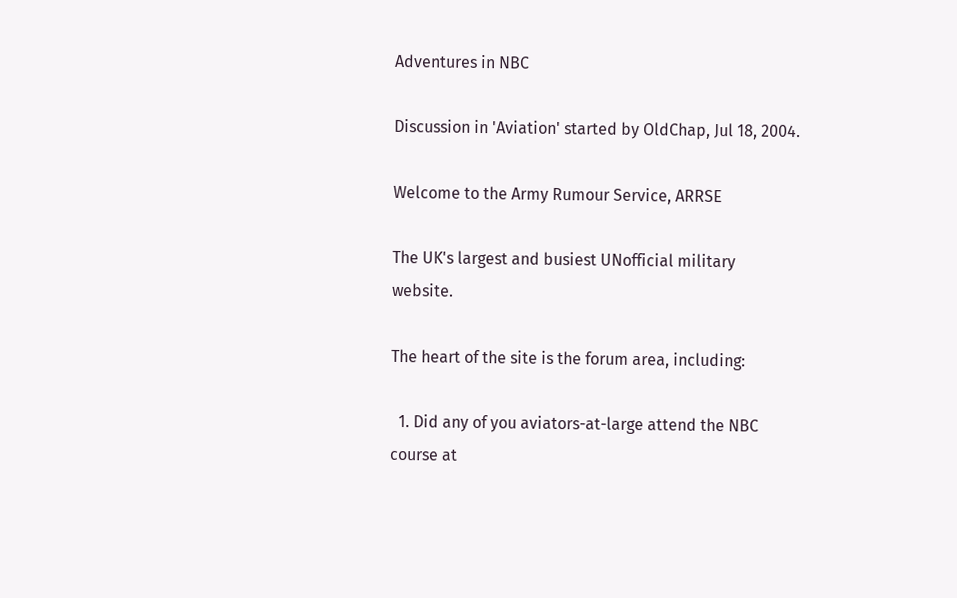Adventures in NBC

Discussion in 'Aviation' started by OldChap, Jul 18, 2004.

Welcome to the Army Rumour Service, ARRSE

The UK's largest and busiest UNofficial military website.

The heart of the site is the forum area, including:

  1. Did any of you aviators-at-large attend the NBC course at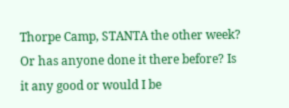Thorpe Camp, STANTA the other week? Or has anyone done it there before? Is it any good or would I be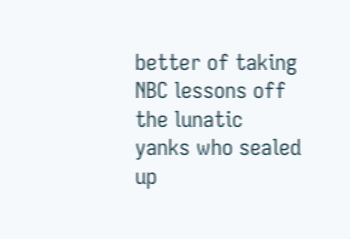better of taking NBC lessons off the lunatic yanks who sealed up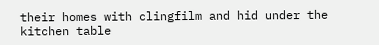their homes with clingfilm and hid under the kitchen table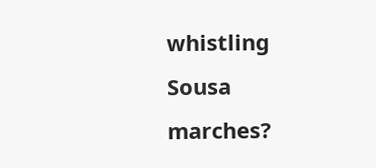whistling Sousa marches?